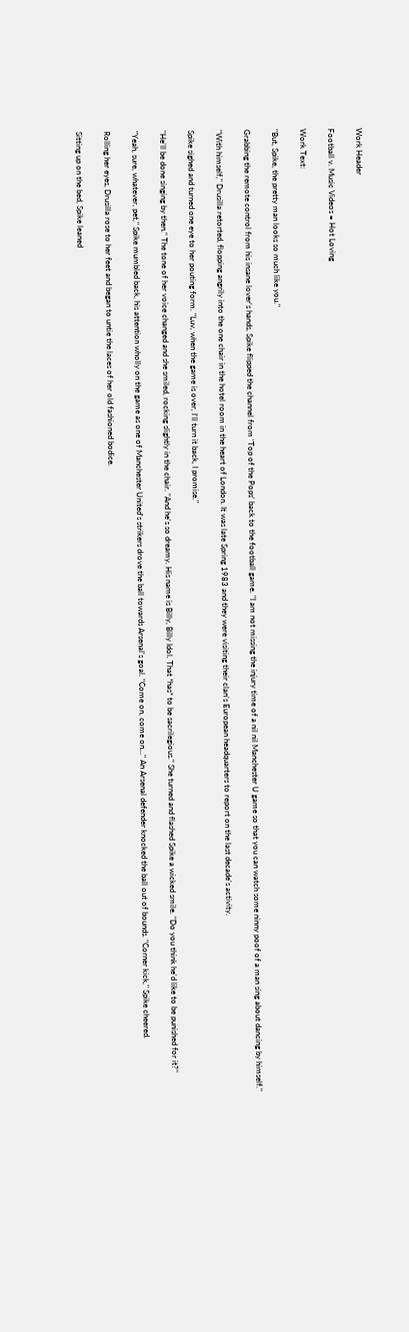Work Header

Football v. Music Videos = Hot Loving

Work Text:

"But, Spike, the pretty man looks so much like you."

Grabbing the remote control from his insane lover's hands, Spike flipped the channel from 'Top of the Pops' back to the football game. "I am not missing the injury time of a nil nil Manchester U game so that you can watch some ninny poof of a man sing about dancing by himself."

"With himself," Drusilla retorted, flopping angrily into the one chair in the hotel room in the heart of London. It was late Spring 1983 and they were visiting their clan's European headquarters to report on the last decade's activity.

Spike sighed and turned one eye to her pouting form. "Luv, when the game is over, I'll turn it back, I promise."

"He'll be done singing by then." The tone of her voice changed and she smiled, rocking slightly in the chair. "And he's so dreamy. His name is Billy, Billy Idol. That *has* to be sacrilegious." She turned and flashed Spike a wicked smile. "Do you think he'd like to be punished for it?"

"Yeah, sure, whatever, pet," Spike mumbled back, his attention wholly on the game as one of Manchester United's strikers drove the ball towards Arsenal's goal. "Come on, come on..." An Arsenal defender knocked the ball out of bounds. "Corner kick," Spike cheered.

Rolling her eyes, Drusilla rose to her feet and began to untie the laces of her old fashioned bodice.

Sitting up on the bed, Spike leaned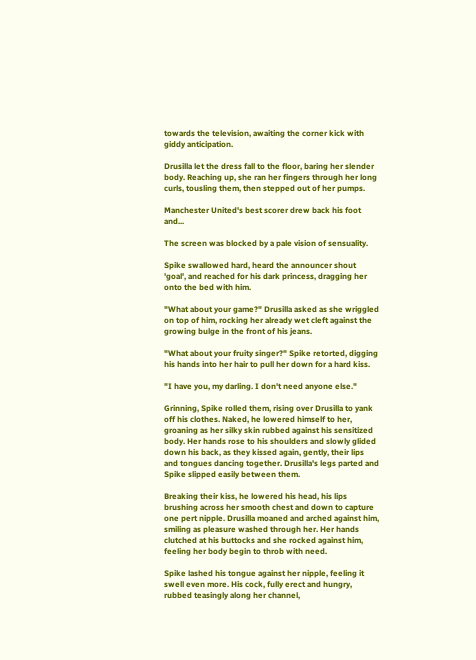towards the television, awaiting the corner kick with giddy anticipation.

Drusilla let the dress fall to the floor, baring her slender body. Reaching up, she ran her fingers through her long curls, tousling them, then stepped out of her pumps.

Manchester United's best scorer drew back his foot and...

The screen was blocked by a pale vision of sensuality.

Spike swallowed hard, heard the announcer shout 'goal', and reached for his dark princess, dragging her onto the bed with him.

"What about your game?" Drusilla asked as she wriggled on top of him, rocking her already wet cleft against the growing bulge in the front of his jeans.

"What about your fruity singer?" Spike retorted, digging his hands into her hair to pull her down for a hard kiss.

"I have you, my darling. I don't need anyone else."

Grinning, Spike rolled them, rising over Drusilla to yank off his clothes. Naked, he lowered himself to her, groaning as her silky skin rubbed against his sensitized body. Her hands rose to his shoulders and slowly glided down his back, as they kissed again, gently, their lips and tongues dancing together. Drusilla's legs parted and Spike slipped easily between them.

Breaking their kiss, he lowered his head, his lips brushing across her smooth chest and down to capture one pert nipple. Drusilla moaned and arched against him, smiling as pleasure washed through her. Her hands clutched at his buttocks and she rocked against him, feeling her body begin to throb with need.

Spike lashed his tongue against her nipple, feeling it swell even more. His cock, fully erect and hungry, rubbed teasingly along her channel,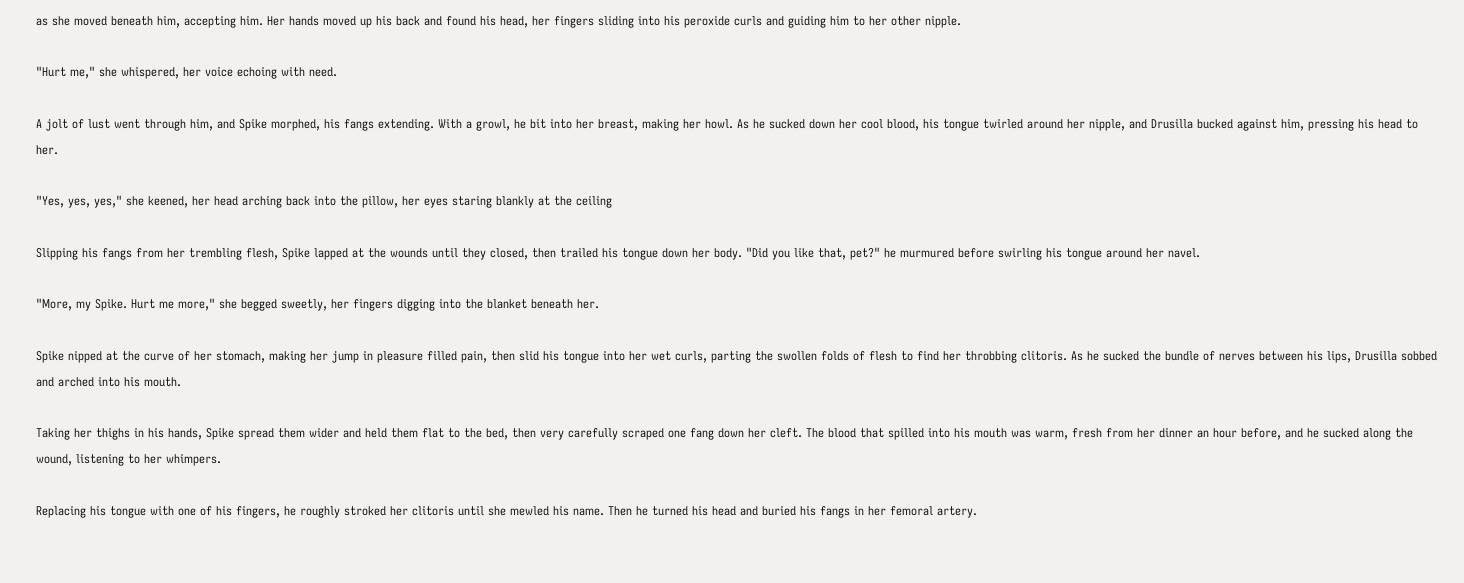as she moved beneath him, accepting him. Her hands moved up his back and found his head, her fingers sliding into his peroxide curls and guiding him to her other nipple.

"Hurt me," she whispered, her voice echoing with need.

A jolt of lust went through him, and Spike morphed, his fangs extending. With a growl, he bit into her breast, making her howl. As he sucked down her cool blood, his tongue twirled around her nipple, and Drusilla bucked against him, pressing his head to her.

"Yes, yes, yes," she keened, her head arching back into the pillow, her eyes staring blankly at the ceiling

Slipping his fangs from her trembling flesh, Spike lapped at the wounds until they closed, then trailed his tongue down her body. "Did you like that, pet?" he murmured before swirling his tongue around her navel.

"More, my Spike. Hurt me more," she begged sweetly, her fingers digging into the blanket beneath her.

Spike nipped at the curve of her stomach, making her jump in pleasure filled pain, then slid his tongue into her wet curls, parting the swollen folds of flesh to find her throbbing clitoris. As he sucked the bundle of nerves between his lips, Drusilla sobbed and arched into his mouth.

Taking her thighs in his hands, Spike spread them wider and held them flat to the bed, then very carefully scraped one fang down her cleft. The blood that spilled into his mouth was warm, fresh from her dinner an hour before, and he sucked along the wound, listening to her whimpers.

Replacing his tongue with one of his fingers, he roughly stroked her clitoris until she mewled his name. Then he turned his head and buried his fangs in her femoral artery.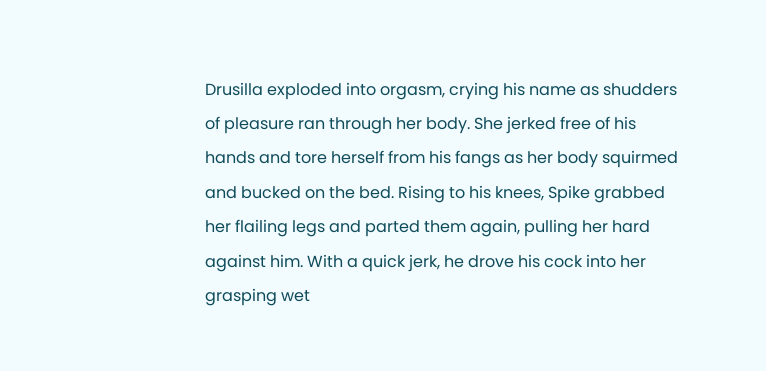Drusilla exploded into orgasm, crying his name as shudders of pleasure ran through her body. She jerked free of his hands and tore herself from his fangs as her body squirmed and bucked on the bed. Rising to his knees, Spike grabbed her flailing legs and parted them again, pulling her hard against him. With a quick jerk, he drove his cock into her grasping wet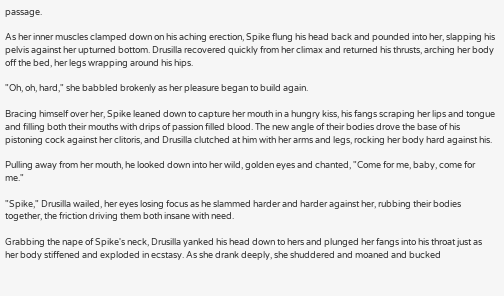passage.

As her inner muscles clamped down on his aching erection, Spike flung his head back and pounded into her, slapping his pelvis against her upturned bottom. Drusilla recovered quickly from her climax and returned his thrusts, arching her body off the bed, her legs wrapping around his hips.

"Oh, oh, hard," she babbled brokenly as her pleasure began to build again.

Bracing himself over her, Spike leaned down to capture her mouth in a hungry kiss, his fangs scraping her lips and tongue and filling both their mouths with drips of passion filled blood. The new angle of their bodies drove the base of his pistoning cock against her clitoris, and Drusilla clutched at him with her arms and legs, rocking her body hard against his.

Pulling away from her mouth, he looked down into her wild, golden eyes and chanted, "Come for me, baby, come for me."

"Spike," Drusilla wailed, her eyes losing focus as he slammed harder and harder against her, rubbing their bodies together, the friction driving them both insane with need.

Grabbing the nape of Spike's neck, Drusilla yanked his head down to hers and plunged her fangs into his throat just as her body stiffened and exploded in ecstasy. As she drank deeply, she shuddered and moaned and bucked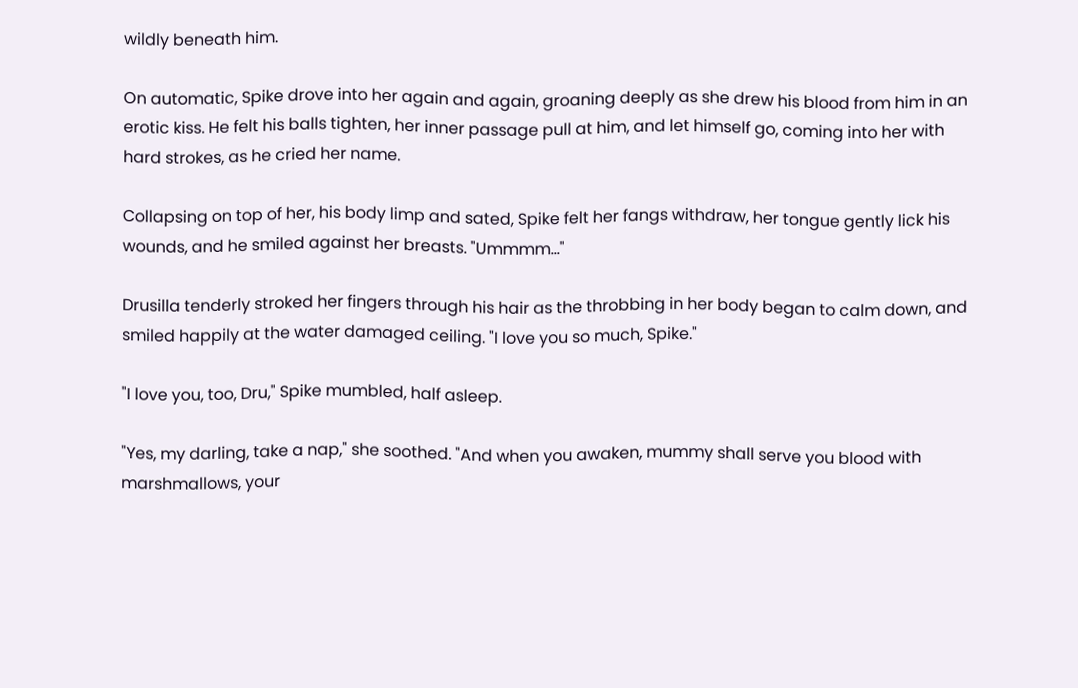wildly beneath him.

On automatic, Spike drove into her again and again, groaning deeply as she drew his blood from him in an erotic kiss. He felt his balls tighten, her inner passage pull at him, and let himself go, coming into her with hard strokes, as he cried her name.

Collapsing on top of her, his body limp and sated, Spike felt her fangs withdraw, her tongue gently lick his wounds, and he smiled against her breasts. "Ummmm..."

Drusilla tenderly stroked her fingers through his hair as the throbbing in her body began to calm down, and smiled happily at the water damaged ceiling. "I love you so much, Spike."

"I love you, too, Dru," Spike mumbled, half asleep.

"Yes, my darling, take a nap," she soothed. "And when you awaken, mummy shall serve you blood with marshmallows, your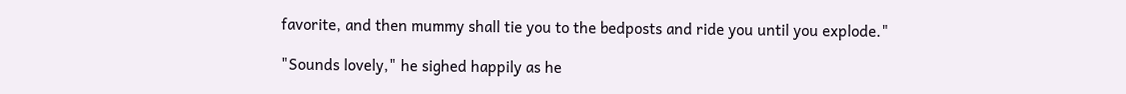favorite, and then mummy shall tie you to the bedposts and ride you until you explode."

"Sounds lovely," he sighed happily as he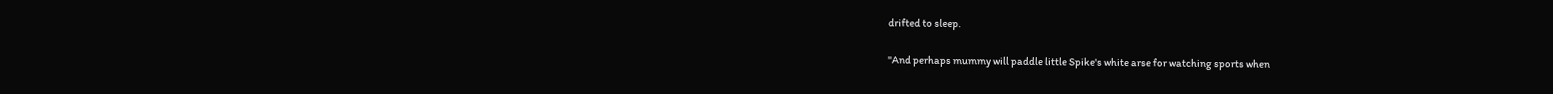drifted to sleep.

"And perhaps mummy will paddle little Spike's white arse for watching sports when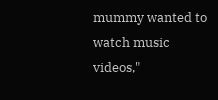mummy wanted to watch music videos,"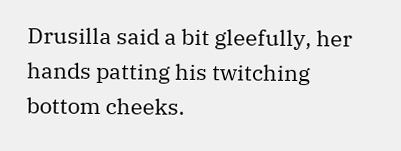Drusilla said a bit gleefully, her hands patting his twitching bottom cheeks.